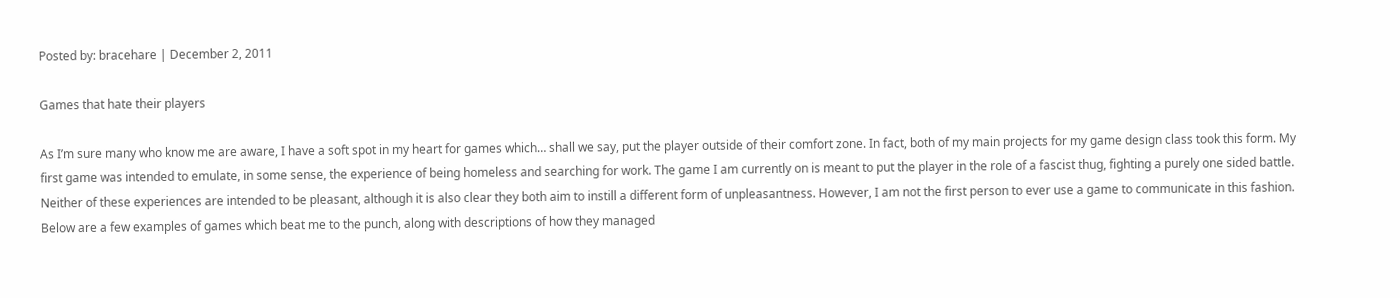Posted by: bracehare | December 2, 2011

Games that hate their players

As I’m sure many who know me are aware, I have a soft spot in my heart for games which… shall we say, put the player outside of their comfort zone. In fact, both of my main projects for my game design class took this form. My first game was intended to emulate, in some sense, the experience of being homeless and searching for work. The game I am currently on is meant to put the player in the role of a fascist thug, fighting a purely one sided battle. Neither of these experiences are intended to be pleasant, although it is also clear they both aim to instill a different form of unpleasantness. However, I am not the first person to ever use a game to communicate in this fashion. Below are a few examples of games which beat me to the punch, along with descriptions of how they managed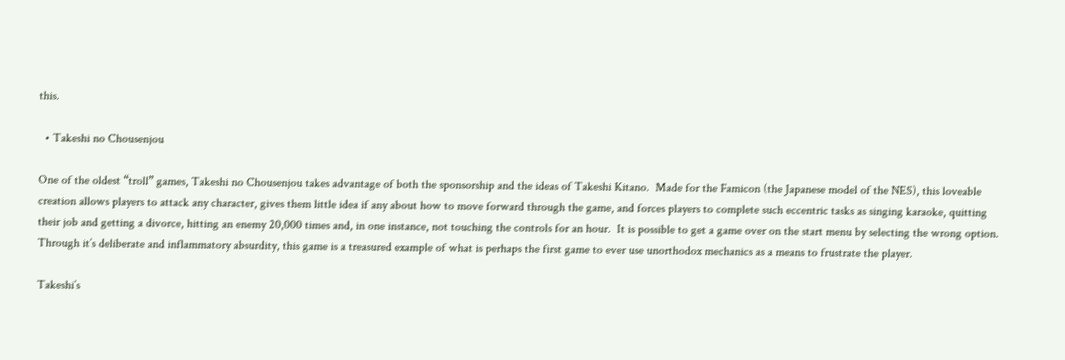this.

  • Takeshi no Chousenjou

One of the oldest “troll” games, Takeshi no Chousenjou takes advantage of both the sponsorship and the ideas of Takeshi Kitano.  Made for the Famicon (the Japanese model of the NES), this loveable creation allows players to attack any character, gives them little idea if any about how to move forward through the game, and forces players to complete such eccentric tasks as singing karaoke, quitting their job and getting a divorce, hitting an enemy 20,000 times and, in one instance, not touching the controls for an hour.  It is possible to get a game over on the start menu by selecting the wrong option.  Through it’s deliberate and inflammatory absurdity, this game is a treasured example of what is perhaps the first game to ever use unorthodox mechanics as a means to frustrate the player.

Takeshi’s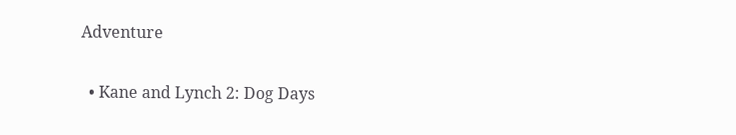Adventure

  • Kane and Lynch 2: Dog Days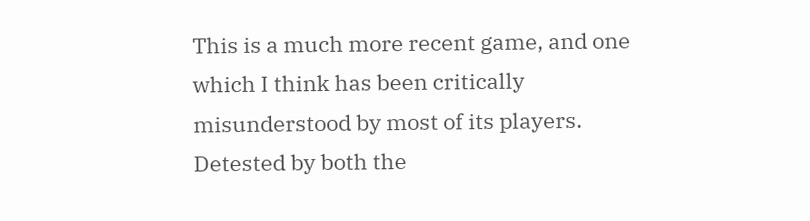This is a much more recent game, and one which I think has been critically misunderstood by most of its players.  Detested by both the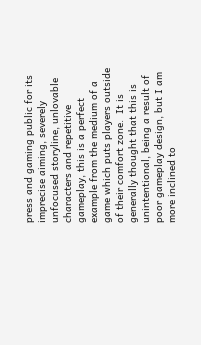press and gaming public for its imprecise aiming, severely unfocused storyline, unlovable characters and repetitive gameplay, this is a perfect example from the medium of a game which puts players outside of their comfort zone.  It is generally thought that this is unintentional, being a result of poor gameplay design, but I am more inclined to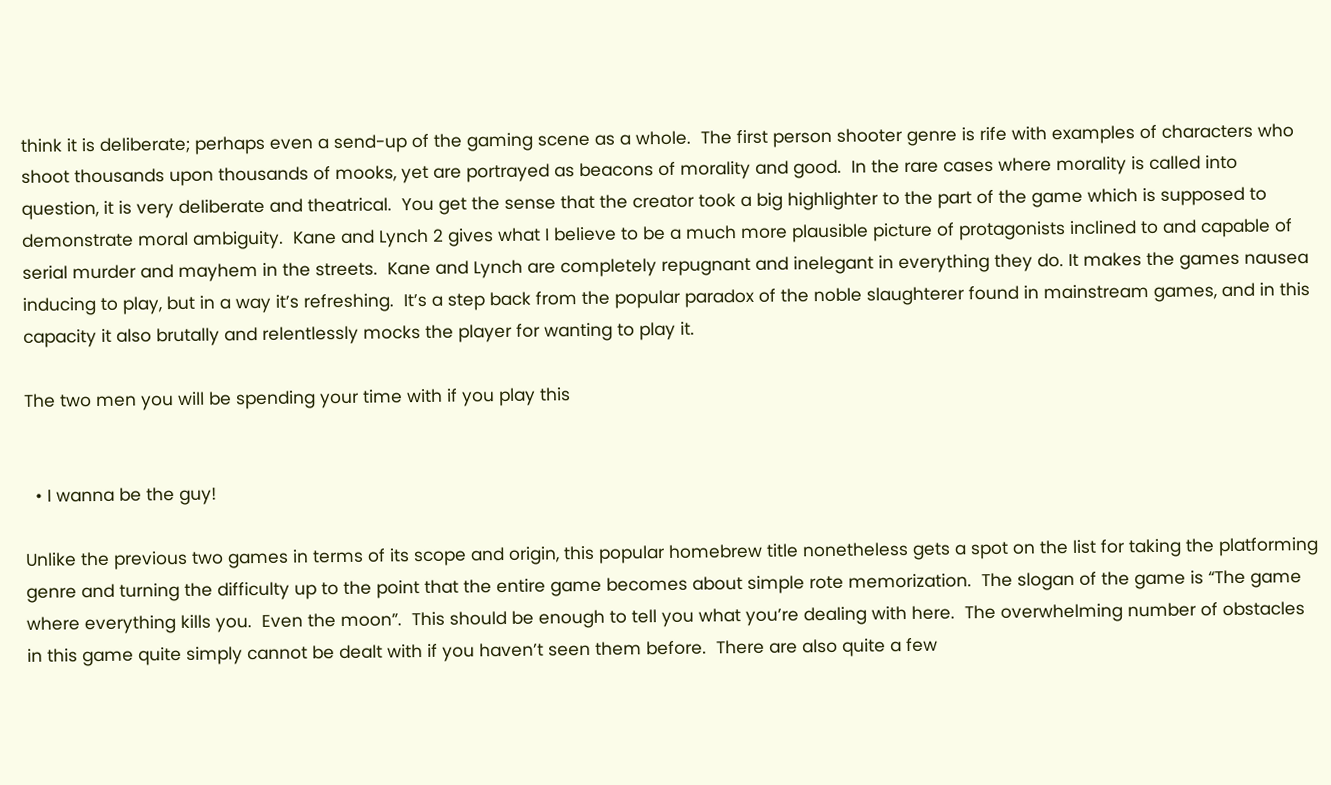think it is deliberate; perhaps even a send-up of the gaming scene as a whole.  The first person shooter genre is rife with examples of characters who shoot thousands upon thousands of mooks, yet are portrayed as beacons of morality and good.  In the rare cases where morality is called into question, it is very deliberate and theatrical.  You get the sense that the creator took a big highlighter to the part of the game which is supposed to demonstrate moral ambiguity.  Kane and Lynch 2 gives what I believe to be a much more plausible picture of protagonists inclined to and capable of serial murder and mayhem in the streets.  Kane and Lynch are completely repugnant and inelegant in everything they do. It makes the games nausea inducing to play, but in a way it’s refreshing.  It’s a step back from the popular paradox of the noble slaughterer found in mainstream games, and in this capacity it also brutally and relentlessly mocks the player for wanting to play it.

The two men you will be spending your time with if you play this


  • I wanna be the guy!

Unlike the previous two games in terms of its scope and origin, this popular homebrew title nonetheless gets a spot on the list for taking the platforming genre and turning the difficulty up to the point that the entire game becomes about simple rote memorization.  The slogan of the game is “The game where everything kills you.  Even the moon”.  This should be enough to tell you what you’re dealing with here.  The overwhelming number of obstacles in this game quite simply cannot be dealt with if you haven’t seen them before.  There are also quite a few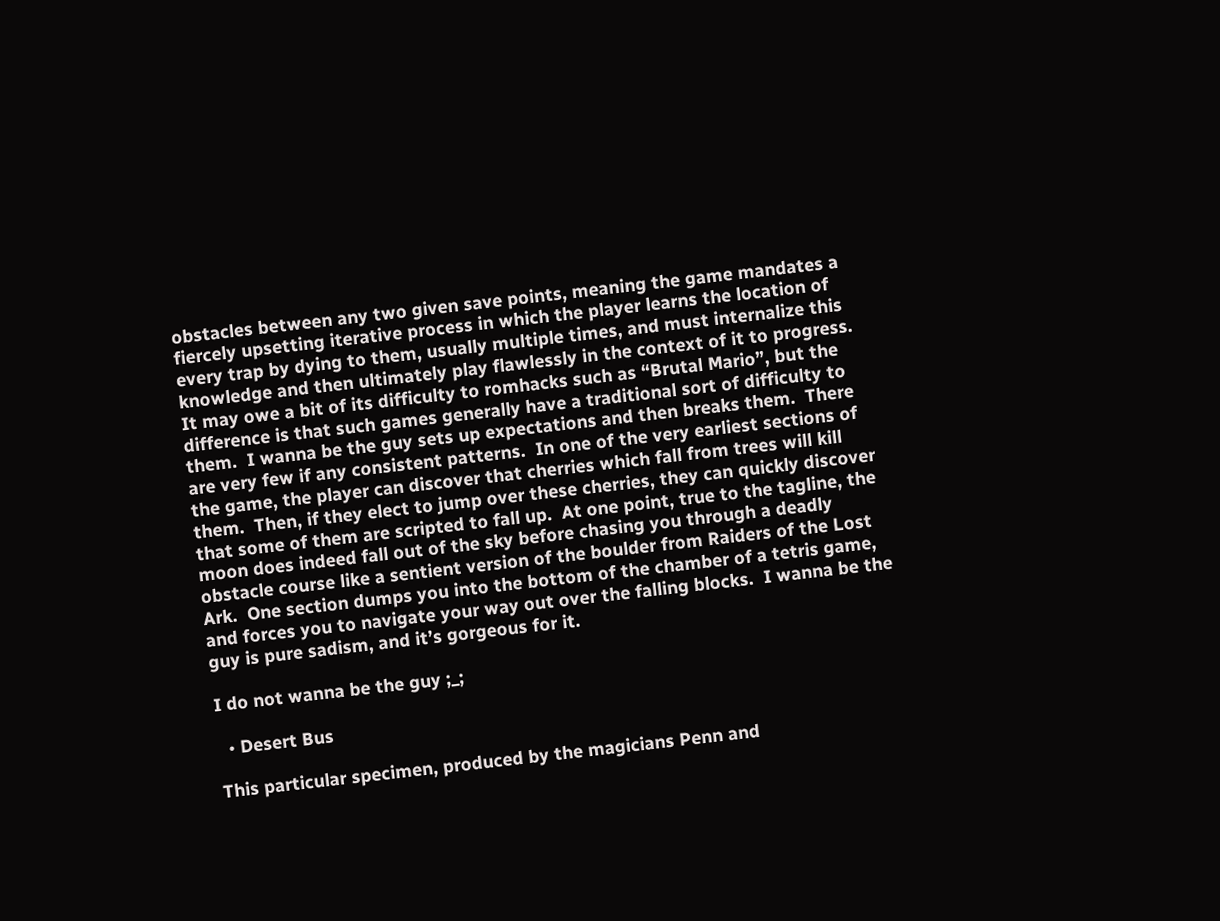obstacles between any two given save points, meaning the game mandates a fiercely upsetting iterative process in which the player learns the location of every trap by dying to them, usually multiple times, and must internalize this knowledge and then ultimately play flawlessly in the context of it to progress.  It may owe a bit of its difficulty to romhacks such as “Brutal Mario”, but the difference is that such games generally have a traditional sort of difficulty to them.  I wanna be the guy sets up expectations and then breaks them.  There are very few if any consistent patterns.  In one of the very earliest sections of the game, the player can discover that cherries which fall from trees will kill them.  Then, if they elect to jump over these cherries, they can quickly discover that some of them are scripted to fall up.  At one point, true to the tagline, the moon does indeed fall out of the sky before chasing you through a deadly obstacle course like a sentient version of the boulder from Raiders of the Lost Ark.  One section dumps you into the bottom of the chamber of a tetris game, and forces you to navigate your way out over the falling blocks.  I wanna be the guy is pure sadism, and it’s gorgeous for it.

I do not wanna be the guy ;_;

  • Desert Bus

This particular specimen, produced by the magicians Penn and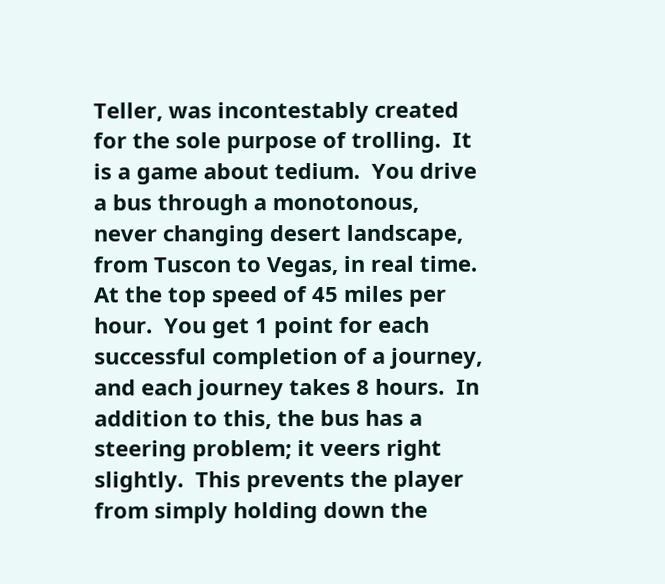Teller, was incontestably created for the sole purpose of trolling.  It is a game about tedium.  You drive a bus through a monotonous, never changing desert landscape, from Tuscon to Vegas, in real time.  At the top speed of 45 miles per hour.  You get 1 point for each successful completion of a journey, and each journey takes 8 hours.  In addition to this, the bus has a steering problem; it veers right slightly.  This prevents the player from simply holding down the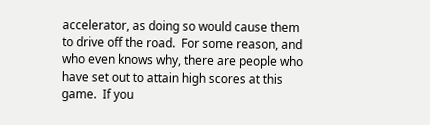accelerator, as doing so would cause them to drive off the road.  For some reason, and who even knows why, there are people who have set out to attain high scores at this game.  If you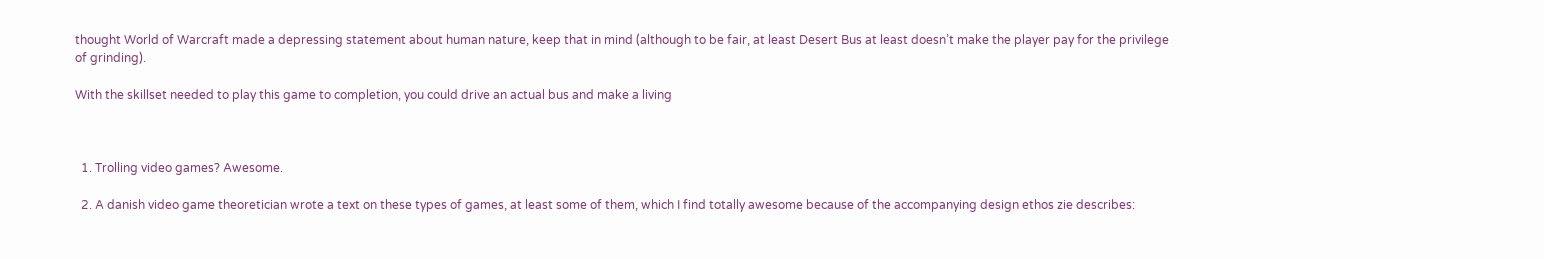thought World of Warcraft made a depressing statement about human nature, keep that in mind (although to be fair, at least Desert Bus at least doesn’t make the player pay for the privilege of grinding).

With the skillset needed to play this game to completion, you could drive an actual bus and make a living



  1. Trolling video games? Awesome.

  2. A danish video game theoretician wrote a text on these types of games, at least some of them, which I find totally awesome because of the accompanying design ethos zie describes: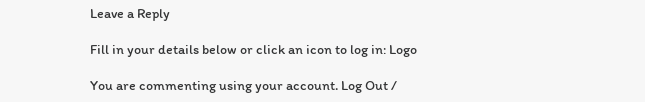Leave a Reply

Fill in your details below or click an icon to log in: Logo

You are commenting using your account. Log Out /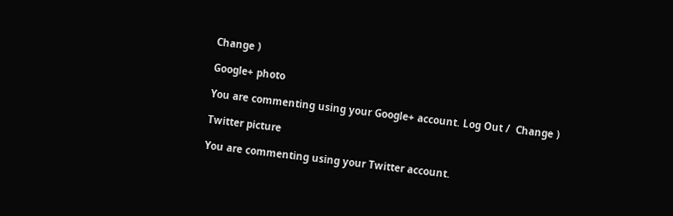Change )

Google+ photo

You are commenting using your Google+ account. Log Out /  Change )

Twitter picture

You are commenting using your Twitter account.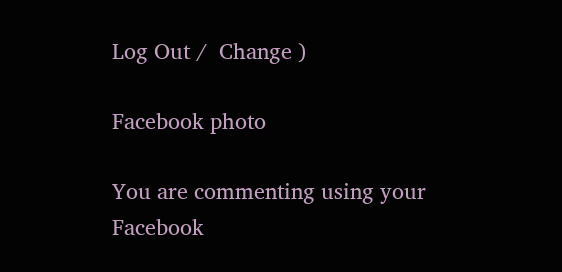Log Out /  Change )

Facebook photo

You are commenting using your Facebook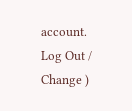account. Log Out /  Change )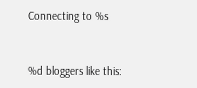Connecting to %s


%d bloggers like this: